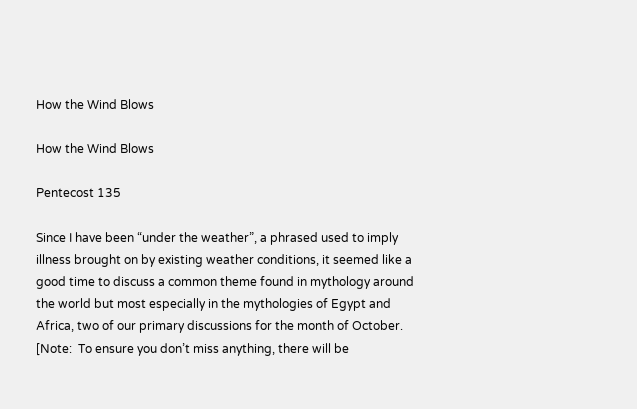How the Wind Blows

How the Wind Blows

Pentecost 135

Since I have been “under the weather”, a phrased used to imply illness brought on by existing weather conditions, it seemed like a good time to discuss a common theme found in mythology around the world but most especially in the mythologies of Egypt and Africa, two of our primary discussions for the month of October.  [Note:  To ensure you don’t miss anything, there will be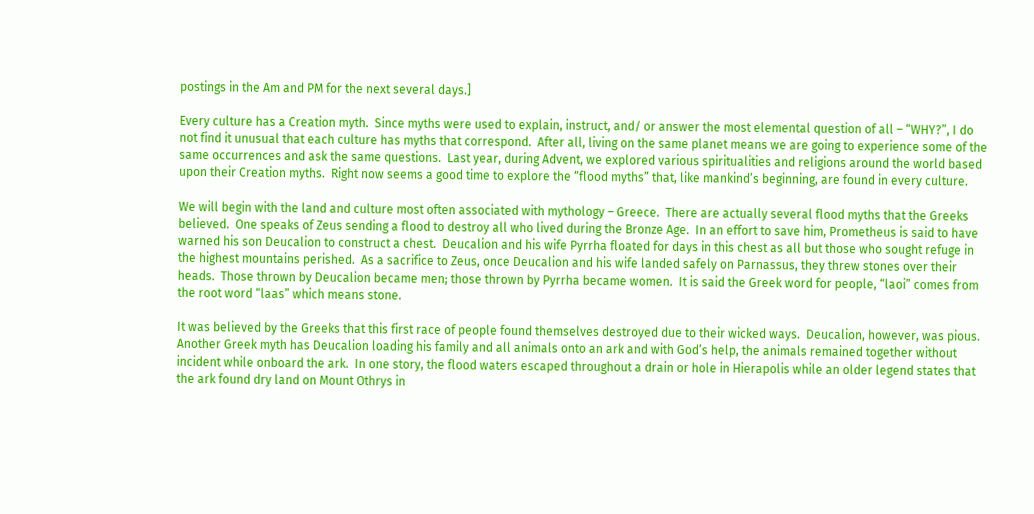postings in the Am and PM for the next several days.]

Every culture has a Creation myth.  Since myths were used to explain, instruct, and/ or answer the most elemental question of all – “WHY?”, I do not find it unusual that each culture has myths that correspond.  After all, living on the same planet means we are going to experience some of the same occurrences and ask the same questions.  Last year, during Advent, we explored various spiritualities and religions around the world based upon their Creation myths.  Right now seems a good time to explore the “flood myths” that, like mankind’s beginning, are found in every culture.

We will begin with the land and culture most often associated with mythology – Greece.  There are actually several flood myths that the Greeks believed.  One speaks of Zeus sending a flood to destroy all who lived during the Bronze Age.  In an effort to save him, Prometheus is said to have warned his son Deucalion to construct a chest.  Deucalion and his wife Pyrrha floated for days in this chest as all but those who sought refuge in the highest mountains perished.  As a sacrifice to Zeus, once Deucalion and his wife landed safely on Parnassus, they threw stones over their heads.  Those thrown by Deucalion became men; those thrown by Pyrrha became women.  It is said the Greek word for people, “laoi” comes from the root word “laas” which means stone.

It was believed by the Greeks that this first race of people found themselves destroyed due to their wicked ways.  Deucalion, however, was pious.  Another Greek myth has Deucalion loading his family and all animals onto an ark and with God’s help, the animals remained together without incident while onboard the ark.  In one story, the flood waters escaped throughout a drain or hole in Hierapolis while an older legend states that the ark found dry land on Mount Othrys in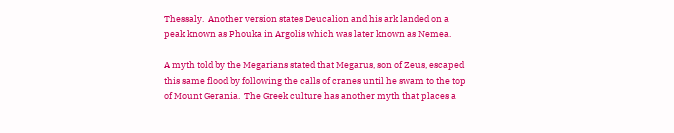Thessaly.  Another version states Deucalion and his ark landed on a peak known as Phouka in Argolis which was later known as Nemea.

A myth told by the Megarians stated that Megarus, son of Zeus, escaped this same flood by following the calls of cranes until he swam to the top of Mount Gerania.  The Greek culture has another myth that places a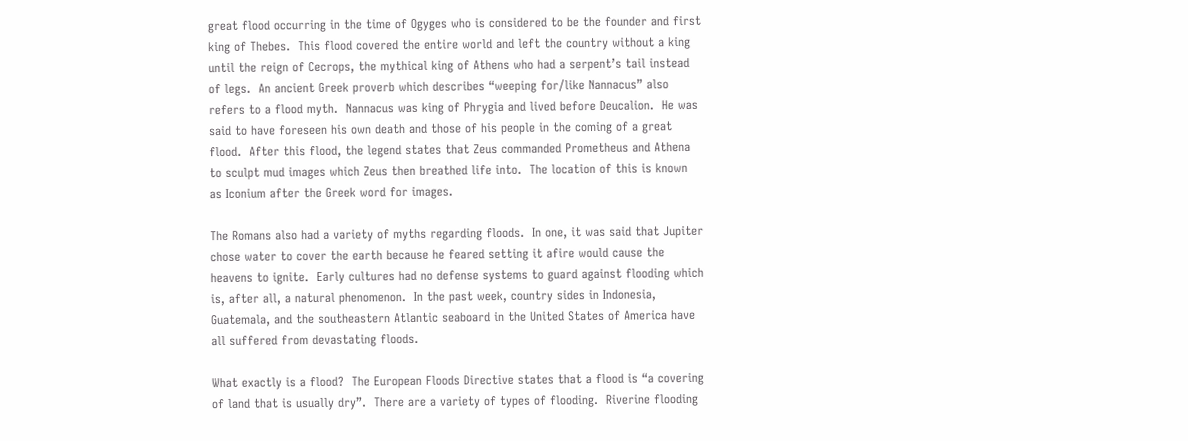great flood occurring in the time of Ogyges who is considered to be the founder and first king of Thebes.  This flood covered the entire world and left the country without a king until the reign of Cecrops, the mythical king of Athens who had a serpent’s tail instead of legs.  An ancient Greek proverb which describes “weeping for/like Nannacus” also refers to a flood myth.  Nannacus was king of Phrygia and lived before Deucalion.  He was said to have foreseen his own death and those of his people in the coming of a great flood.  After this flood, the legend states that Zeus commanded Prometheus and Athena to sculpt mud images which Zeus then breathed life into.  The location of this is known as Iconium after the Greek word for images.

The Romans also had a variety of myths regarding floods.  In one, it was said that Jupiter chose water to cover the earth because he feared setting it afire would cause the heavens to ignite.  Early cultures had no defense systems to guard against flooding which is, after all, a natural phenomenon.  In the past week, country sides in Indonesia, Guatemala, and the southeastern Atlantic seaboard in the United States of America have all suffered from devastating floods.

What exactly is a flood?  The European Floods Directive states that a flood is “a covering of land that is usually dry”.  There are a variety of types of flooding.  Riverine flooding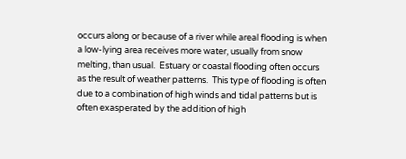occurs along or because of a river while areal flooding is when a low-lying area receives more water, usually from snow melting, than usual.  Estuary or coastal flooding often occurs as the result of weather patterns.  This type of flooding is often due to a combination of high winds and tidal patterns but is often exasperated by the addition of high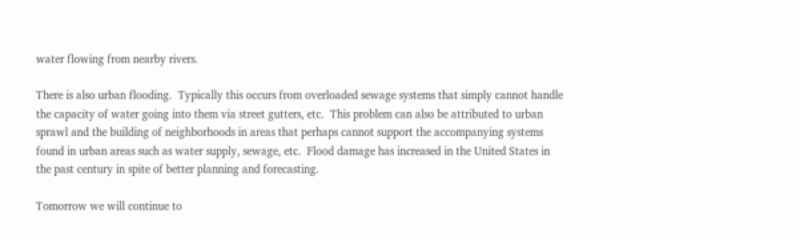water flowing from nearby rivers.

There is also urban flooding.  Typically this occurs from overloaded sewage systems that simply cannot handle the capacity of water going into them via street gutters, etc.  This problem can also be attributed to urban sprawl and the building of neighborhoods in areas that perhaps cannot support the accompanying systems found in urban areas such as water supply, sewage, etc.  Flood damage has increased in the United States in the past century in spite of better planning and forecasting.

Tomorrow we will continue to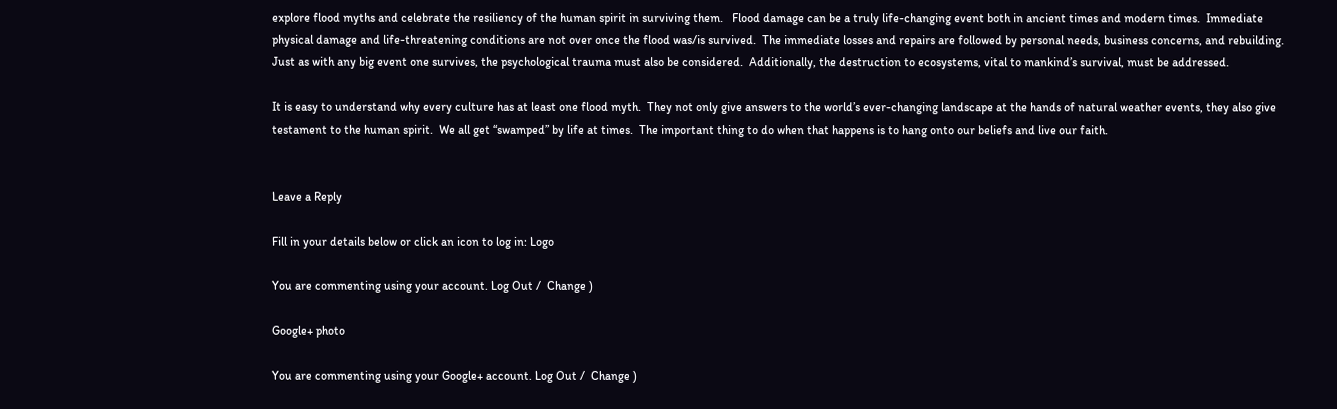explore flood myths and celebrate the resiliency of the human spirit in surviving them.   Flood damage can be a truly life-changing event both in ancient times and modern times.  Immediate physical damage and life-threatening conditions are not over once the flood was/is survived.  The immediate losses and repairs are followed by personal needs, business concerns, and rebuilding.  Just as with any big event one survives, the psychological trauma must also be considered.  Additionally, the destruction to ecosystems, vital to mankind’s survival, must be addressed.

It is easy to understand why every culture has at least one flood myth.  They not only give answers to the world’s ever-changing landscape at the hands of natural weather events, they also give testament to the human spirit.  We all get “swamped” by life at times.  The important thing to do when that happens is to hang onto our beliefs and live our faith.


Leave a Reply

Fill in your details below or click an icon to log in: Logo

You are commenting using your account. Log Out /  Change )

Google+ photo

You are commenting using your Google+ account. Log Out /  Change )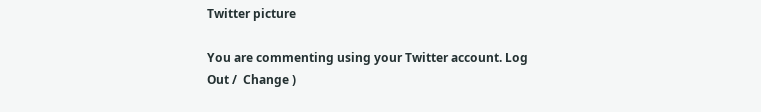Twitter picture

You are commenting using your Twitter account. Log Out /  Change )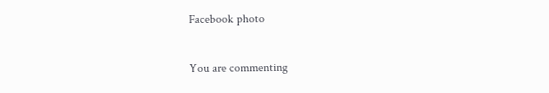Facebook photo

You are commenting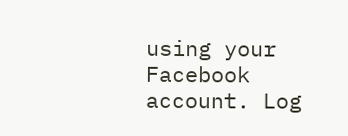using your Facebook account. Log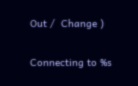Out /  Change )


Connecting to %s